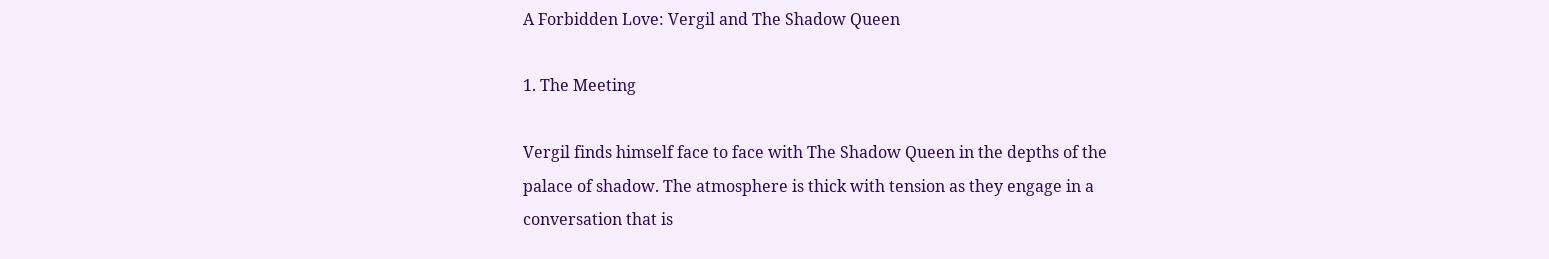A Forbidden Love: Vergil and The Shadow Queen

1. The Meeting

Vergil finds himself face to face with The Shadow Queen in the depths of the palace of shadow. The atmosphere is thick with tension as they engage in a conversation that is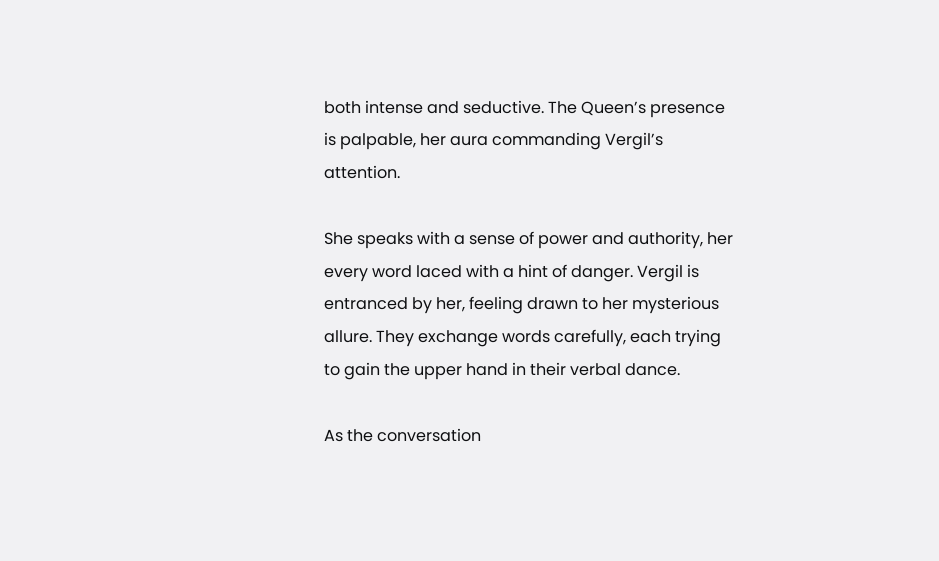both intense and seductive. The Queen’s presence is palpable, her aura commanding Vergil’s attention.

She speaks with a sense of power and authority, her every word laced with a hint of danger. Vergil is entranced by her, feeling drawn to her mysterious allure. They exchange words carefully, each trying to gain the upper hand in their verbal dance.

As the conversation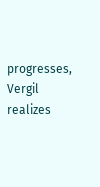progresses, Vergil realizes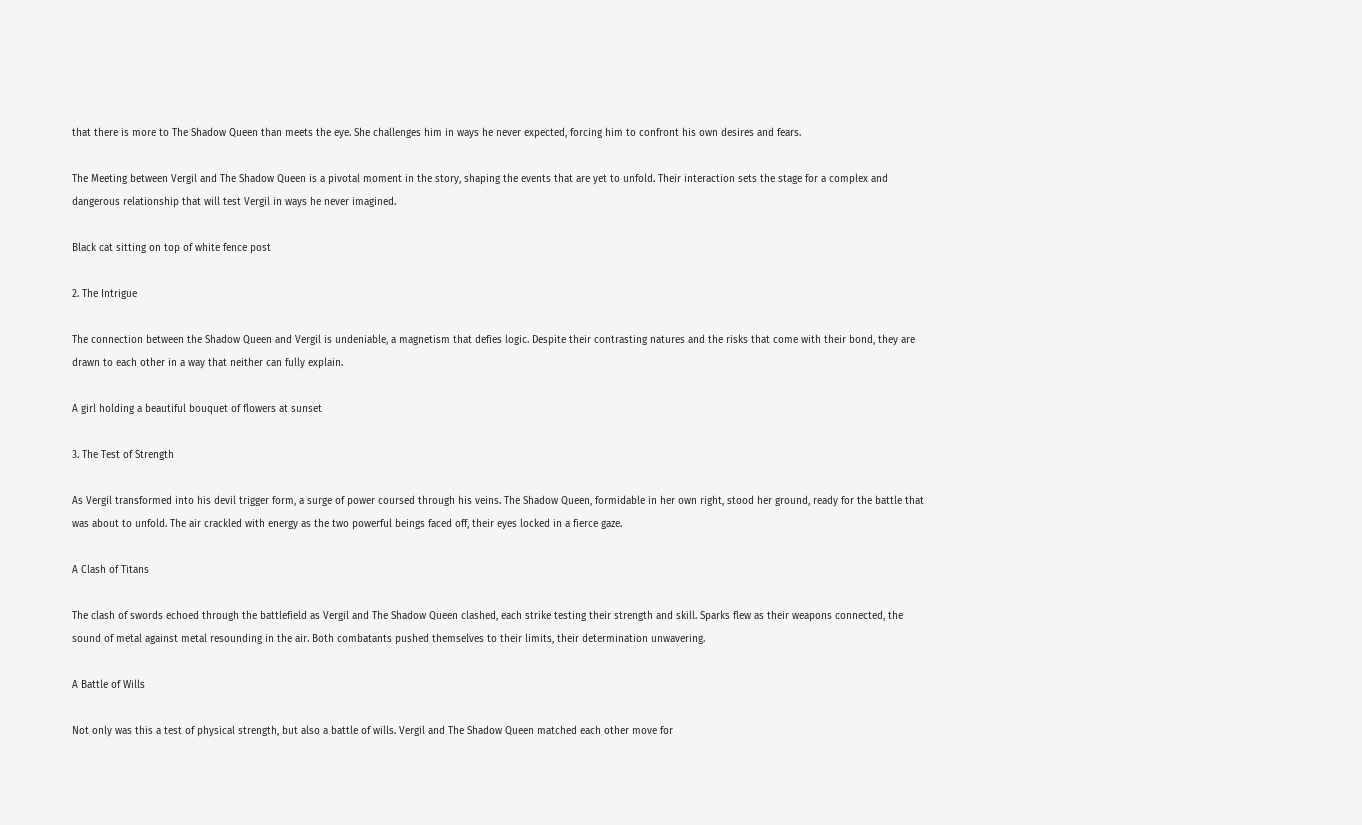that there is more to The Shadow Queen than meets the eye. She challenges him in ways he never expected, forcing him to confront his own desires and fears.

The Meeting between Vergil and The Shadow Queen is a pivotal moment in the story, shaping the events that are yet to unfold. Their interaction sets the stage for a complex and dangerous relationship that will test Vergil in ways he never imagined.

Black cat sitting on top of white fence post

2. The Intrigue

The connection between the Shadow Queen and Vergil is undeniable, a magnetism that defies logic. Despite their contrasting natures and the risks that come with their bond, they are drawn to each other in a way that neither can fully explain.

A girl holding a beautiful bouquet of flowers at sunset

3. The Test of Strength

As Vergil transformed into his devil trigger form, a surge of power coursed through his veins. The Shadow Queen, formidable in her own right, stood her ground, ready for the battle that was about to unfold. The air crackled with energy as the two powerful beings faced off, their eyes locked in a fierce gaze.

A Clash of Titans

The clash of swords echoed through the battlefield as Vergil and The Shadow Queen clashed, each strike testing their strength and skill. Sparks flew as their weapons connected, the sound of metal against metal resounding in the air. Both combatants pushed themselves to their limits, their determination unwavering.

A Battle of Wills

Not only was this a test of physical strength, but also a battle of wills. Vergil and The Shadow Queen matched each other move for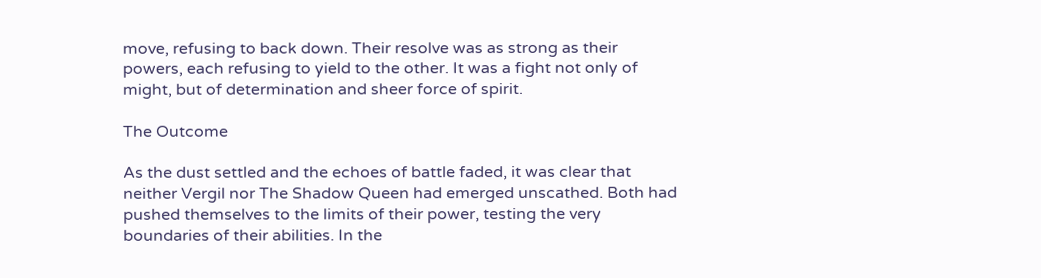move, refusing to back down. Their resolve was as strong as their powers, each refusing to yield to the other. It was a fight not only of might, but of determination and sheer force of spirit.

The Outcome

As the dust settled and the echoes of battle faded, it was clear that neither Vergil nor The Shadow Queen had emerged unscathed. Both had pushed themselves to the limits of their power, testing the very boundaries of their abilities. In the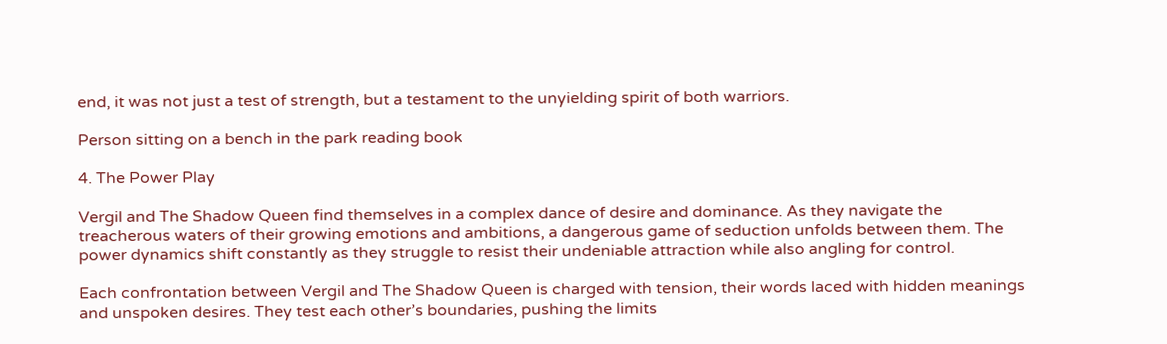end, it was not just a test of strength, but a testament to the unyielding spirit of both warriors.

Person sitting on a bench in the park reading book

4. The Power Play

Vergil and The Shadow Queen find themselves in a complex dance of desire and dominance. As they navigate the treacherous waters of their growing emotions and ambitions, a dangerous game of seduction unfolds between them. The power dynamics shift constantly as they struggle to resist their undeniable attraction while also angling for control.

Each confrontation between Vergil and The Shadow Queen is charged with tension, their words laced with hidden meanings and unspoken desires. They test each other’s boundaries, pushing the limits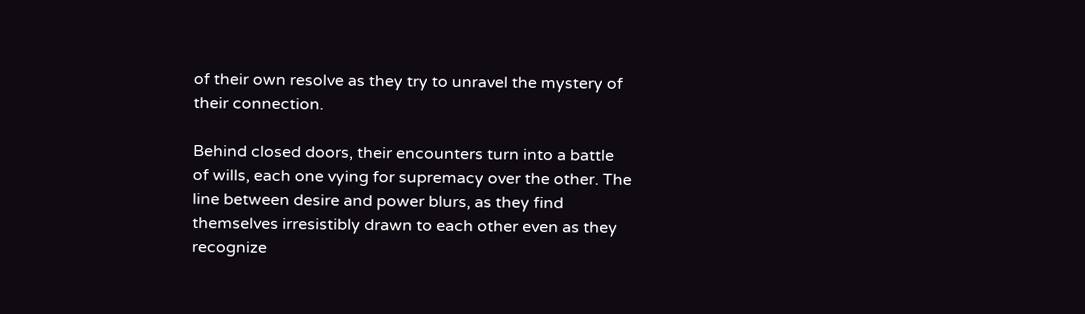of their own resolve as they try to unravel the mystery of their connection.

Behind closed doors, their encounters turn into a battle of wills, each one vying for supremacy over the other. The line between desire and power blurs, as they find themselves irresistibly drawn to each other even as they recognize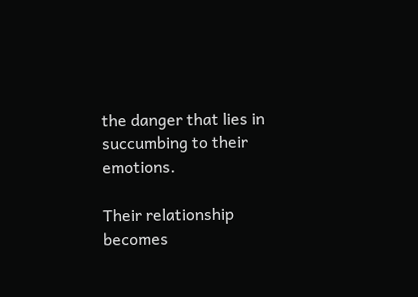the danger that lies in succumbing to their emotions.

Their relationship becomes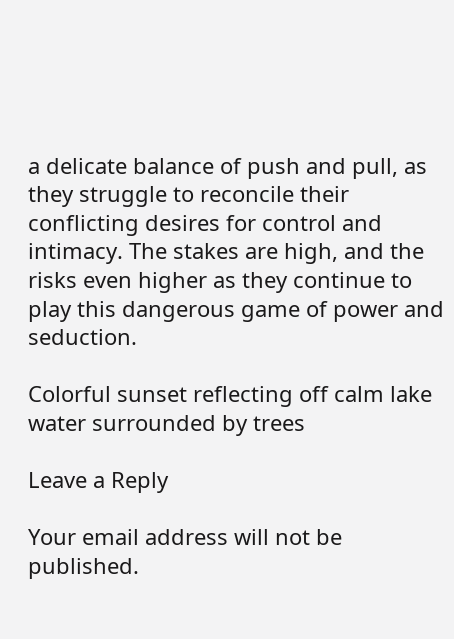a delicate balance of push and pull, as they struggle to reconcile their conflicting desires for control and intimacy. The stakes are high, and the risks even higher as they continue to play this dangerous game of power and seduction.

Colorful sunset reflecting off calm lake water surrounded by trees

Leave a Reply

Your email address will not be published.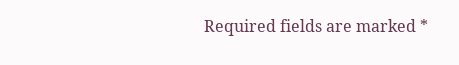Required fields are marked *